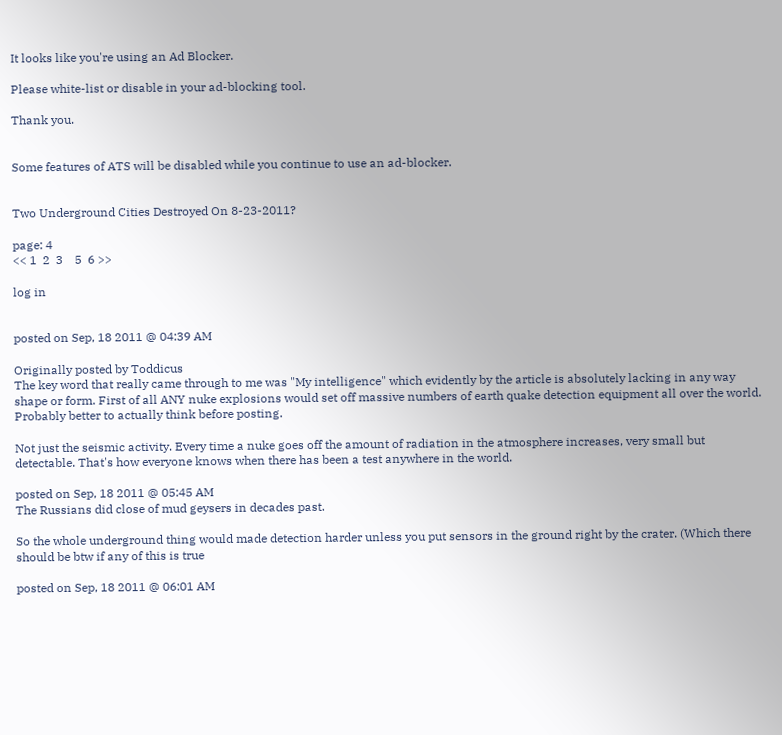It looks like you're using an Ad Blocker.

Please white-list or disable in your ad-blocking tool.

Thank you.


Some features of ATS will be disabled while you continue to use an ad-blocker.


Two Underground Cities Destroyed On 8-23-2011?

page: 4
<< 1  2  3    5  6 >>

log in


posted on Sep, 18 2011 @ 04:39 AM

Originally posted by Toddicus
The key word that really came through to me was "My intelligence" which evidently by the article is absolutely lacking in any way shape or form. First of all ANY nuke explosions would set off massive numbers of earth quake detection equipment all over the world. Probably better to actually think before posting.

Not just the seismic activity. Every time a nuke goes off the amount of radiation in the atmosphere increases, very small but detectable. That's how everyone knows when there has been a test anywhere in the world.

posted on Sep, 18 2011 @ 05:45 AM
The Russians did close of mud geysers in decades past.

So the whole underground thing would made detection harder unless you put sensors in the ground right by the crater. (Which there should be btw if any of this is true

posted on Sep, 18 2011 @ 06:01 AM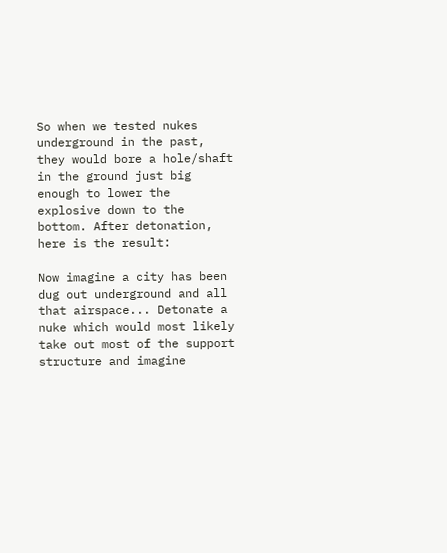So when we tested nukes underground in the past, they would bore a hole/shaft in the ground just big enough to lower the explosive down to the bottom. After detonation, here is the result:

Now imagine a city has been dug out underground and all that airspace... Detonate a nuke which would most likely take out most of the support structure and imagine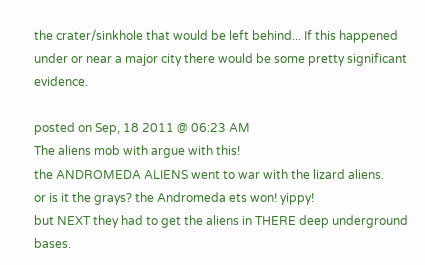the crater/sinkhole that would be left behind... If this happened under or near a major city there would be some pretty significant evidence.

posted on Sep, 18 2011 @ 06:23 AM
The aliens mob with argue with this!
the ANDROMEDA ALIENS went to war with the lizard aliens.
or is it the grays? the Andromeda ets won! yippy!
but NEXT they had to get the aliens in THERE deep underground bases.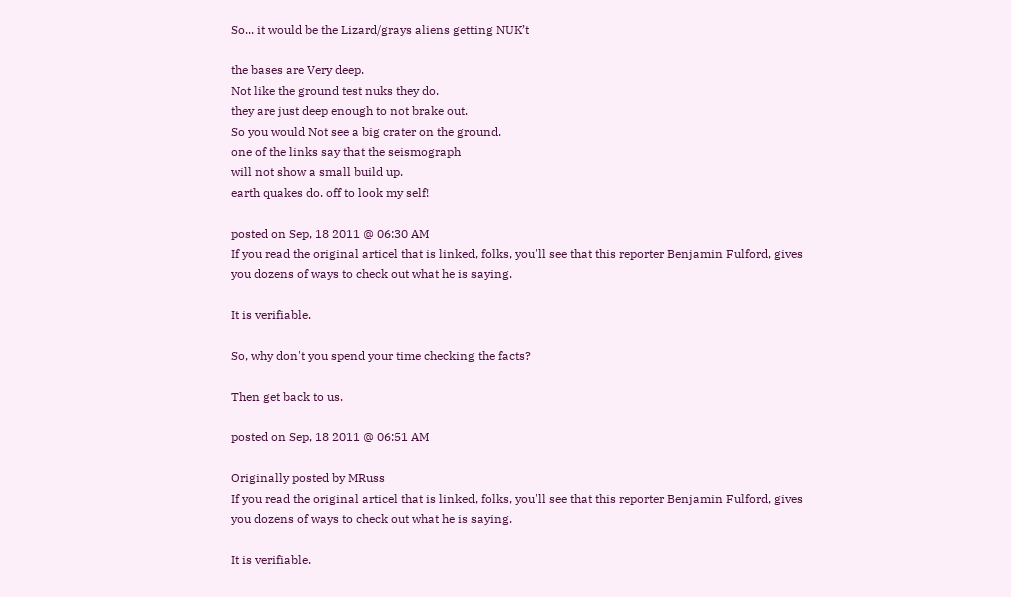So... it would be the Lizard/grays aliens getting NUK’t

the bases are Very deep.
Not like the ground test nuks they do.
they are just deep enough to not brake out.
So you would Not see a big crater on the ground.
one of the links say that the seismograph
will not show a small build up.
earth quakes do. off to look my self!

posted on Sep, 18 2011 @ 06:30 AM
If you read the original articel that is linked, folks, you'll see that this reporter Benjamin Fulford, gives you dozens of ways to check out what he is saying.

It is verifiable.

So, why don't you spend your time checking the facts?

Then get back to us.

posted on Sep, 18 2011 @ 06:51 AM

Originally posted by MRuss
If you read the original articel that is linked, folks, you'll see that this reporter Benjamin Fulford, gives you dozens of ways to check out what he is saying.

It is verifiable.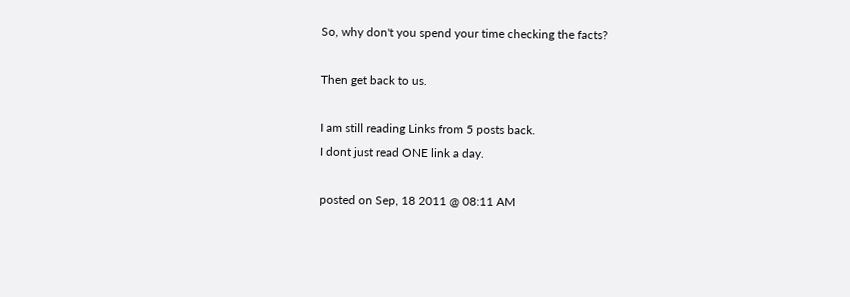So, why don't you spend your time checking the facts?

Then get back to us.

I am still reading Links from 5 posts back.
I dont just read ONE link a day.

posted on Sep, 18 2011 @ 08:11 AM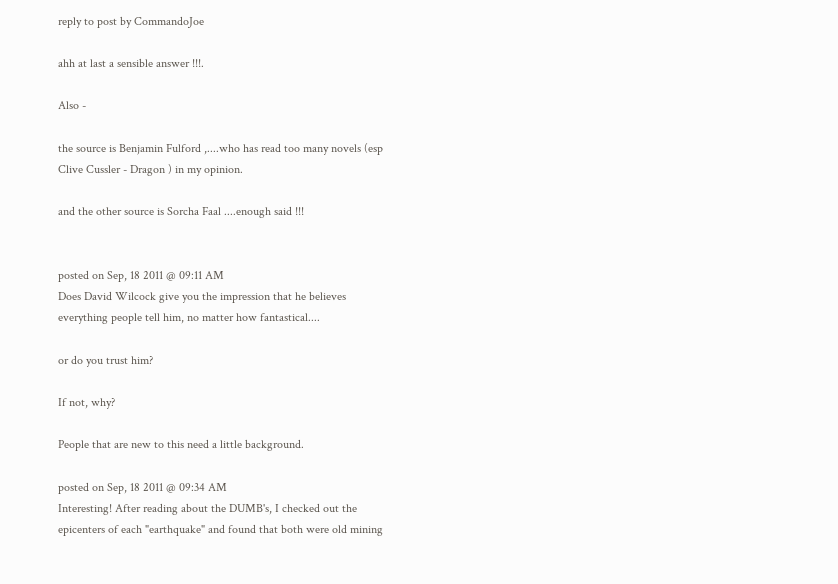reply to post by CommandoJoe

ahh at last a sensible answer !!!.

Also -

the source is Benjamin Fulford ,....who has read too many novels (esp Clive Cussler - Dragon ) in my opinion.

and the other source is Sorcha Faal ....enough said !!!


posted on Sep, 18 2011 @ 09:11 AM
Does David Wilcock give you the impression that he believes everything people tell him, no matter how fantastical....

or do you trust him?

If not, why?

People that are new to this need a little background.

posted on Sep, 18 2011 @ 09:34 AM
Interesting! After reading about the DUMB's, I checked out the epicenters of each "earthquake" and found that both were old mining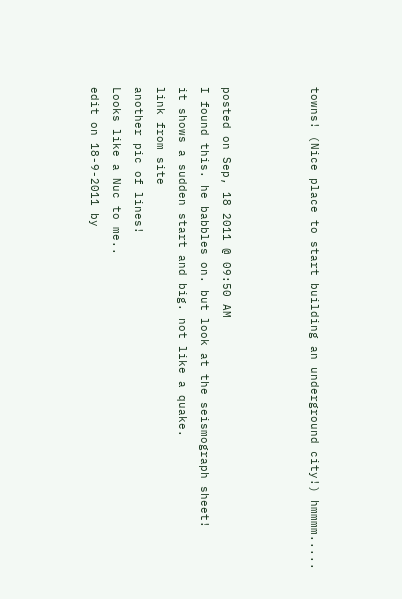towns! (Nice place to start building an underground city!) hmmmm.....



posted on Sep, 18 2011 @ 09:50 AM
I found this. he babbles on. but look at the seismograph sheet!
it shows a sudden start and big. not like a quake.
link from site
another pic of lines!
Looks like a Nuc to me..
edit on 18-9-2011 by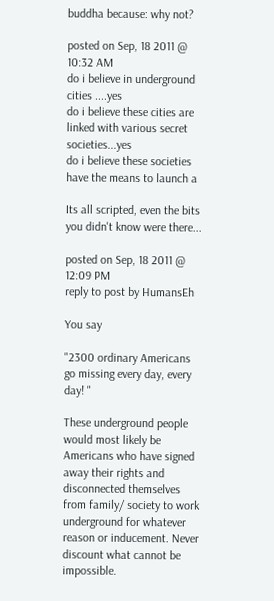buddha because: why not?

posted on Sep, 18 2011 @ 10:32 AM
do i believe in underground cities ....yes
do i believe these cities are linked with various secret societies...yes
do i believe these societies have the means to launch a

Its all scripted, even the bits you didn't know were there...

posted on Sep, 18 2011 @ 12:09 PM
reply to post by HumansEh

You say

"2300 ordinary Americans go missing every day, every day! "

These underground people would most likely be Americans who have signed away their rights and disconnected themselves from family/ society to work underground for whatever reason or inducement. Never discount what cannot be impossible.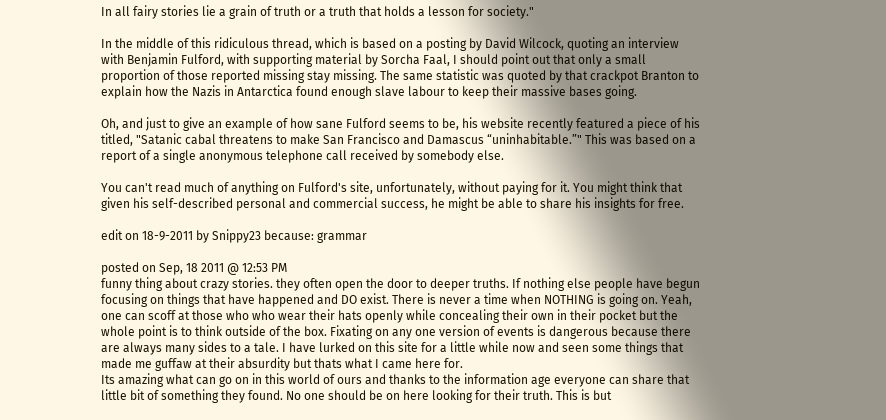In all fairy stories lie a grain of truth or a truth that holds a lesson for society."

In the middle of this ridiculous thread, which is based on a posting by David Wilcock, quoting an interview with Benjamin Fulford, with supporting material by Sorcha Faal, I should point out that only a small proportion of those reported missing stay missing. The same statistic was quoted by that crackpot Branton to explain how the Nazis in Antarctica found enough slave labour to keep their massive bases going.

Oh, and just to give an example of how sane Fulford seems to be, his website recently featured a piece of his titled, "Satanic cabal threatens to make San Francisco and Damascus “uninhabitable.”" This was based on a report of a single anonymous telephone call received by somebody else.

You can't read much of anything on Fulford's site, unfortunately, without paying for it. You might think that given his self-described personal and commercial success, he might be able to share his insights for free.

edit on 18-9-2011 by Snippy23 because: grammar

posted on Sep, 18 2011 @ 12:53 PM
funny thing about crazy stories. they often open the door to deeper truths. If nothing else people have begun focusing on things that have happened and DO exist. There is never a time when NOTHING is going on. Yeah, one can scoff at those who who wear their hats openly while concealing their own in their pocket but the whole point is to think outside of the box. Fixating on any one version of events is dangerous because there are always many sides to a tale. I have lurked on this site for a little while now and seen some things that made me guffaw at their absurdity but thats what I came here for.
Its amazing what can go on in this world of ours and thanks to the information age everyone can share that little bit of something they found. No one should be on here looking for their truth. This is but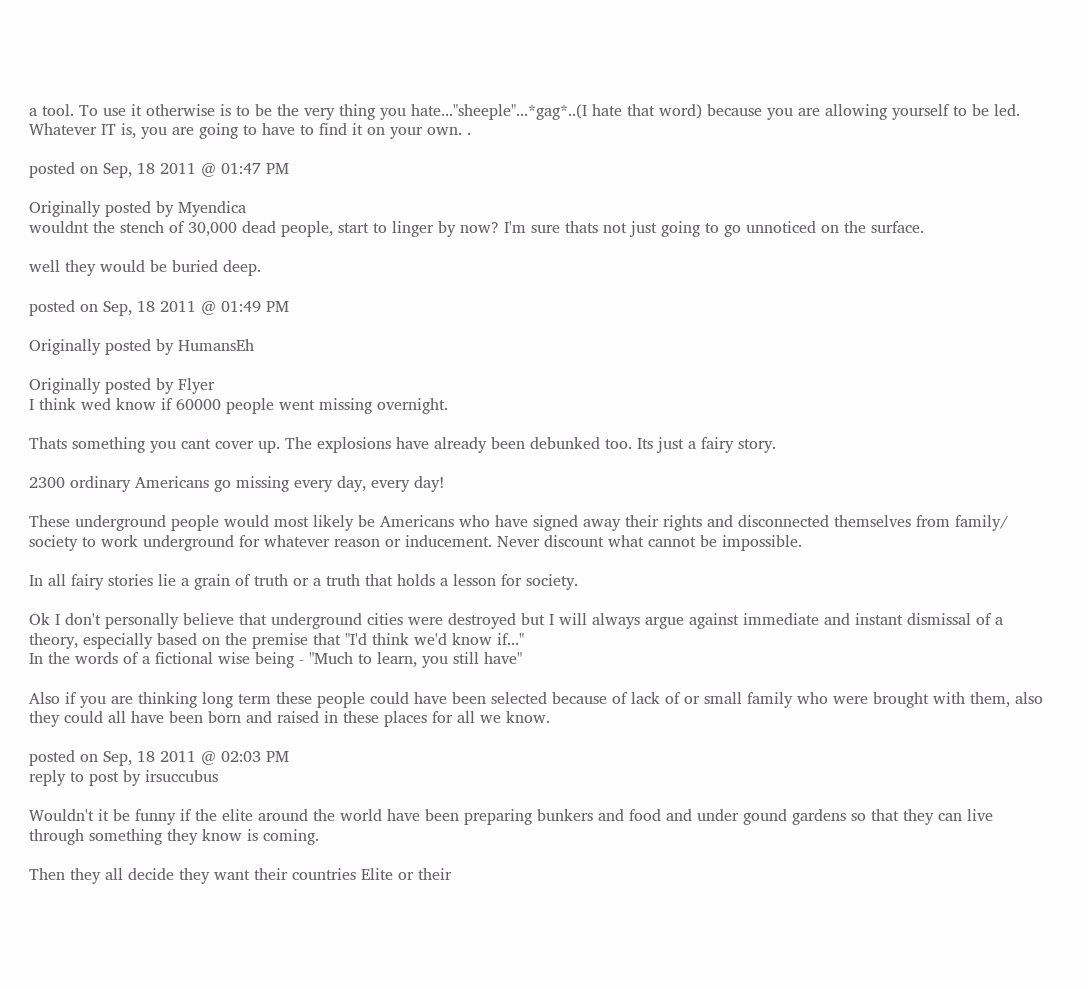a tool. To use it otherwise is to be the very thing you hate..."sheeple"...*gag*..(I hate that word) because you are allowing yourself to be led. Whatever IT is, you are going to have to find it on your own. .

posted on Sep, 18 2011 @ 01:47 PM

Originally posted by Myendica
wouldnt the stench of 30,000 dead people, start to linger by now? I'm sure thats not just going to go unnoticed on the surface.

well they would be buried deep.

posted on Sep, 18 2011 @ 01:49 PM

Originally posted by HumansEh

Originally posted by Flyer
I think wed know if 60000 people went missing overnight.

Thats something you cant cover up. The explosions have already been debunked too. Its just a fairy story.

2300 ordinary Americans go missing every day, every day!

These underground people would most likely be Americans who have signed away their rights and disconnected themselves from family/ society to work underground for whatever reason or inducement. Never discount what cannot be impossible.

In all fairy stories lie a grain of truth or a truth that holds a lesson for society.

Ok I don't personally believe that underground cities were destroyed but I will always argue against immediate and instant dismissal of a theory, especially based on the premise that "I'd think we'd know if..."
In the words of a fictional wise being - "Much to learn, you still have"

Also if you are thinking long term these people could have been selected because of lack of or small family who were brought with them, also they could all have been born and raised in these places for all we know.

posted on Sep, 18 2011 @ 02:03 PM
reply to post by irsuccubus

Wouldn't it be funny if the elite around the world have been preparing bunkers and food and under gound gardens so that they can live through something they know is coming.

Then they all decide they want their countries Elite or their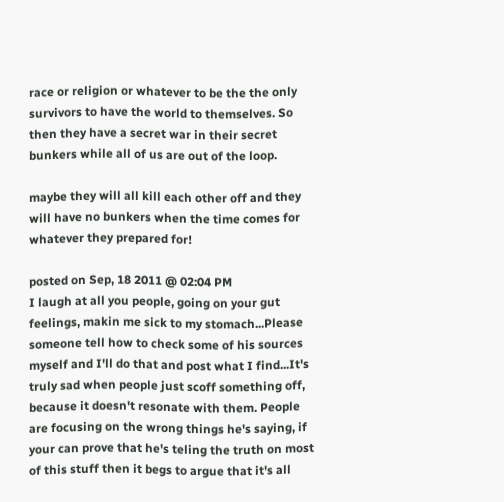race or religion or whatever to be the the only survivors to have the world to themselves. So then they have a secret war in their secret bunkers while all of us are out of the loop.

maybe they will all kill each other off and they will have no bunkers when the time comes for whatever they prepared for!

posted on Sep, 18 2011 @ 02:04 PM
I laugh at all you people, going on your gut feelings, makin me sick to my stomach...Please someone tell how to check some of his sources myself and I'll do that and post what I find...It's truly sad when people just scoff something off, because it doesn't resonate with them. People are focusing on the wrong things he's saying, if your can prove that he's teling the truth on most of this stuff then it begs to argue that it's all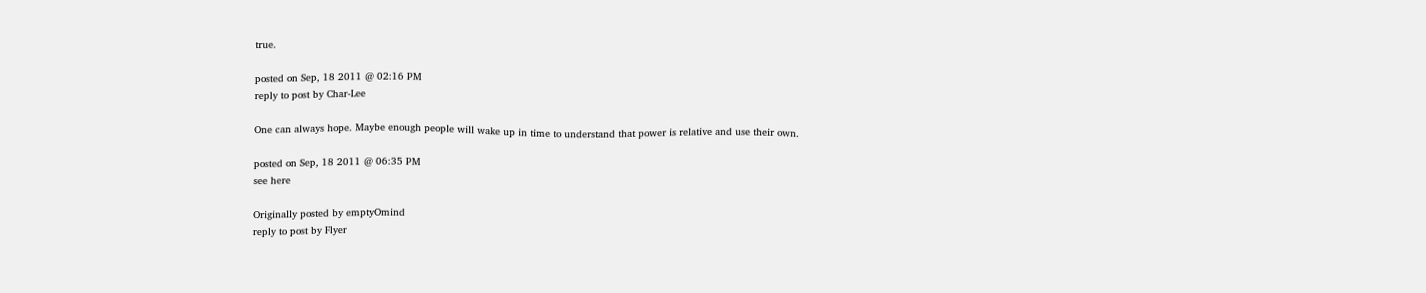true.

posted on Sep, 18 2011 @ 02:16 PM
reply to post by Char-Lee

One can always hope. Maybe enough people will wake up in time to understand that power is relative and use their own.

posted on Sep, 18 2011 @ 06:35 PM
see here

Originally posted by emptyOmind
reply to post by Flyer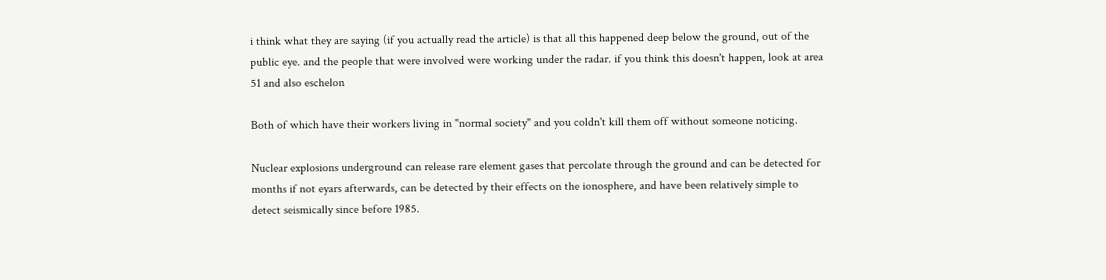i think what they are saying (if you actually read the article) is that all this happened deep below the ground, out of the public eye. and the people that were involved were working under the radar. if you think this doesn't happen, look at area 51 and also eschelon

Both of which have their workers living in "normal society" and you coldn't kill them off without someone noticing.

Nuclear explosions underground can release rare element gases that percolate through the ground and can be detected for months if not eyars afterwards, can be detected by their effects on the ionosphere, and have been relatively simple to detect seismically since before 1985.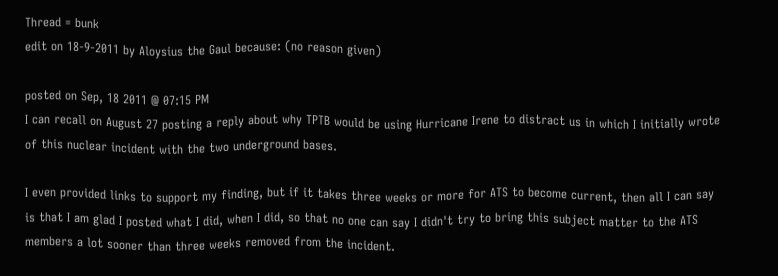Thread = bunk
edit on 18-9-2011 by Aloysius the Gaul because: (no reason given)

posted on Sep, 18 2011 @ 07:15 PM
I can recall on August 27 posting a reply about why TPTB would be using Hurricane Irene to distract us in which I initially wrote of this nuclear incident with the two underground bases.

I even provided links to support my finding, but if it takes three weeks or more for ATS to become current, then all I can say is that I am glad I posted what I did, when I did, so that no one can say I didn't try to bring this subject matter to the ATS members a lot sooner than three weeks removed from the incident.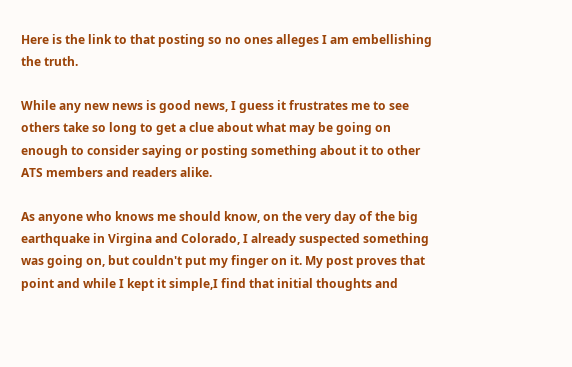Here is the link to that posting so no ones alleges I am embellishing the truth.

While any new news is good news, I guess it frustrates me to see others take so long to get a clue about what may be going on enough to consider saying or posting something about it to other ATS members and readers alike.

As anyone who knows me should know, on the very day of the big earthquake in Virgina and Colorado, I already suspected something was going on, but couldn't put my finger on it. My post proves that point and while I kept it simple,I find that initial thoughts and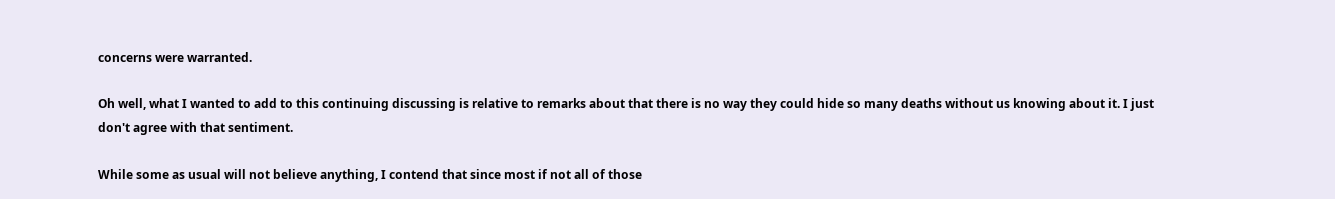concerns were warranted.

Oh well, what I wanted to add to this continuing discussing is relative to remarks about that there is no way they could hide so many deaths without us knowing about it. I just don't agree with that sentiment.

While some as usual will not believe anything, I contend that since most if not all of those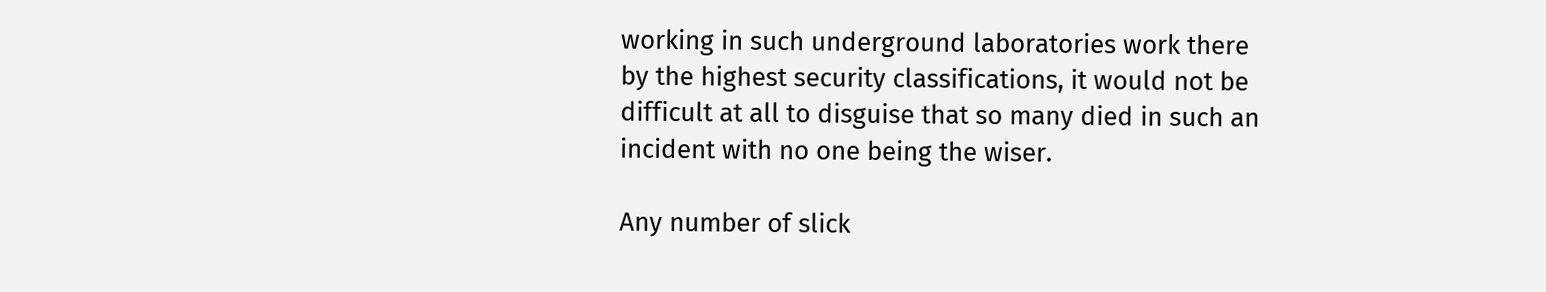working in such underground laboratories work there by the highest security classifications, it would not be difficult at all to disguise that so many died in such an incident with no one being the wiser.

Any number of slick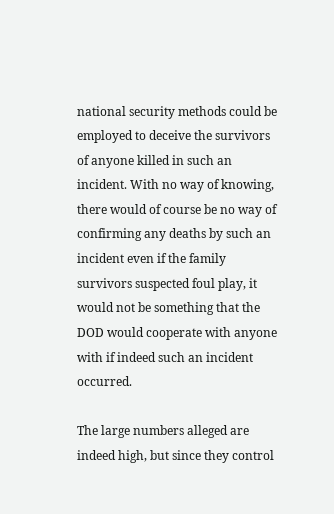national security methods could be employed to deceive the survivors of anyone killed in such an incident. With no way of knowing, there would of course be no way of confirming any deaths by such an incident even if the family survivors suspected foul play, it would not be something that the DOD would cooperate with anyone with if indeed such an incident occurred.

The large numbers alleged are indeed high, but since they control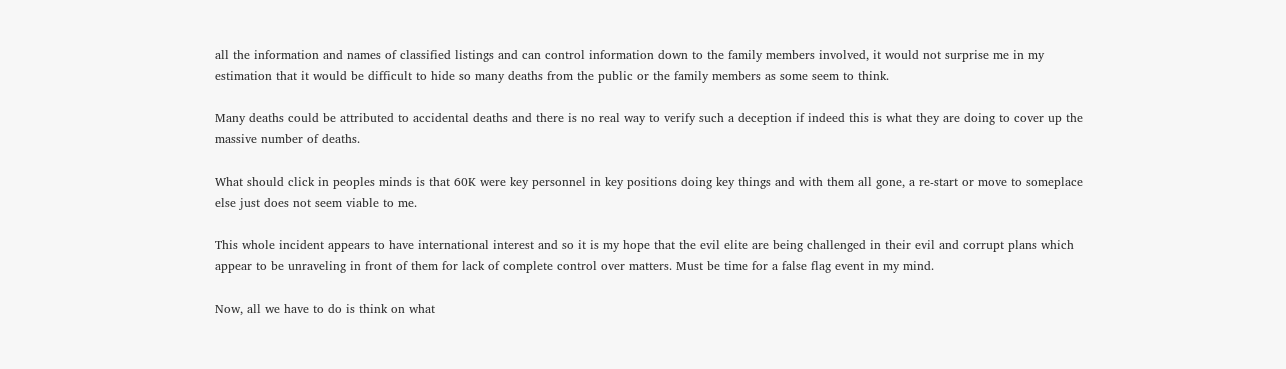all the information and names of classified listings and can control information down to the family members involved, it would not surprise me in my estimation that it would be difficult to hide so many deaths from the public or the family members as some seem to think.

Many deaths could be attributed to accidental deaths and there is no real way to verify such a deception if indeed this is what they are doing to cover up the massive number of deaths.

What should click in peoples minds is that 60K were key personnel in key positions doing key things and with them all gone, a re-start or move to someplace else just does not seem viable to me.

This whole incident appears to have international interest and so it is my hope that the evil elite are being challenged in their evil and corrupt plans which appear to be unraveling in front of them for lack of complete control over matters. Must be time for a false flag event in my mind.

Now, all we have to do is think on what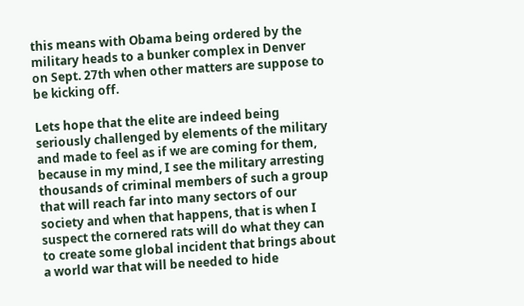this means with Obama being ordered by the military heads to a bunker complex in Denver on Sept. 27th when other matters are suppose to be kicking off.

Lets hope that the elite are indeed being seriously challenged by elements of the military and made to feel as if we are coming for them, because in my mind, I see the military arresting thousands of criminal members of such a group that will reach far into many sectors of our society and when that happens, that is when I suspect the cornered rats will do what they can to create some global incident that brings about a world war that will be needed to hide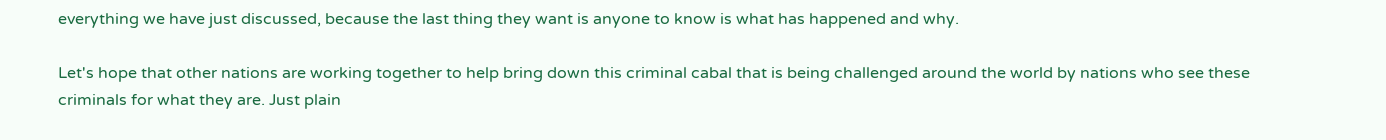everything we have just discussed, because the last thing they want is anyone to know is what has happened and why.

Let's hope that other nations are working together to help bring down this criminal cabal that is being challenged around the world by nations who see these criminals for what they are. Just plain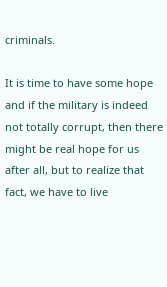criminals.

It is time to have some hope and if the military is indeed not totally corrupt, then there might be real hope for us after all, but to realize that fact, we have to live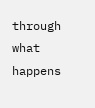through what happens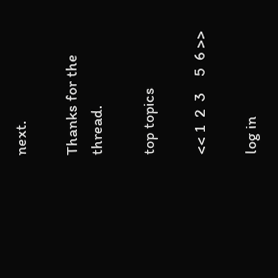next.

Thanks for the thread.

top topics

<< 1  2  3    5  6 >>

log in